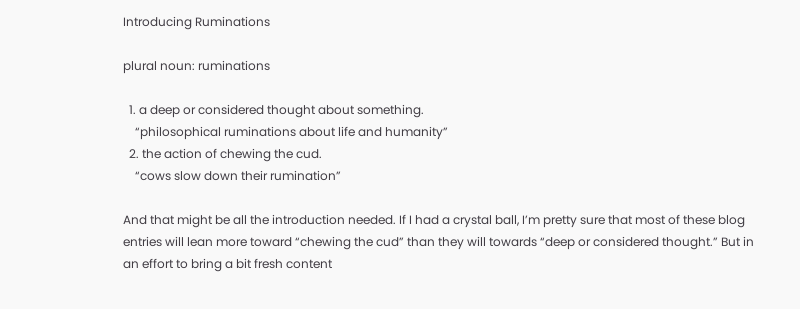Introducing Ruminations

plural noun: ruminations

  1. a deep or considered thought about something.
    “philosophical ruminations about life and humanity”
  2. the action of chewing the cud.
    “cows slow down their rumination”

And that might be all the introduction needed. If I had a crystal ball, I’m pretty sure that most of these blog entries will lean more toward “chewing the cud” than they will towards “deep or considered thought.” But in an effort to bring a bit fresh content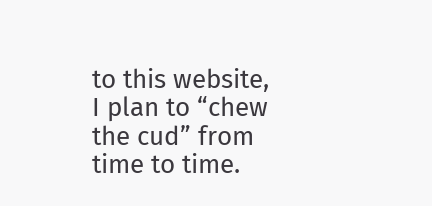to this website, I plan to “chew the cud” from time to time.